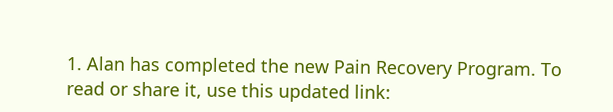1. Alan has completed the new Pain Recovery Program. To read or share it, use this updated link: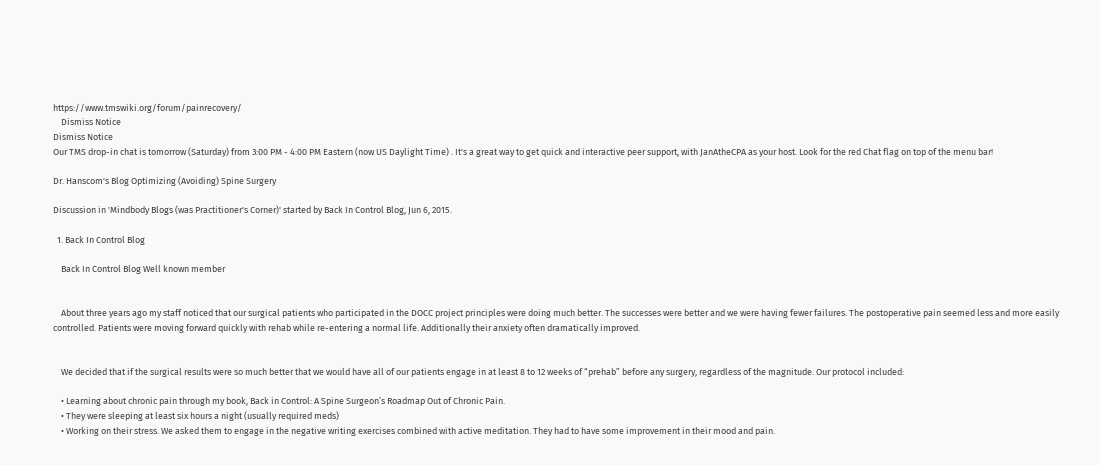https://www.tmswiki.org/forum/painrecovery/
    Dismiss Notice
Dismiss Notice
Our TMS drop-in chat is tomorrow (Saturday) from 3:00 PM - 4:00 PM Eastern (now US Daylight Time) . It's a great way to get quick and interactive peer support, with JanAtheCPA as your host. Look for the red Chat flag on top of the menu bar!

Dr. Hanscom's Blog Optimizing (Avoiding) Spine Surgery

Discussion in 'Mindbody Blogs (was Practitioner's Corner)' started by Back In Control Blog, Jun 6, 2015.

  1. Back In Control Blog

    Back In Control Blog Well known member


    About three years ago my staff noticed that our surgical patients who participated in the DOCC project principles were doing much better. The successes were better and we were having fewer failures. The postoperative pain seemed less and more easily controlled. Patients were moving forward quickly with rehab while re-entering a normal life. Additionally their anxiety often dramatically improved.


    We decided that if the surgical results were so much better that we would have all of our patients engage in at least 8 to 12 weeks of “prehab” before any surgery, regardless of the magnitude. Our protocol included:

    • Learning about chronic pain through my book, Back in Control: A Spine Surgeon’s Roadmap Out of Chronic Pain.
    • They were sleeping at least six hours a night (usually required meds)
    • Working on their stress. We asked them to engage in the negative writing exercises combined with active meditation. They had to have some improvement in their mood and pain.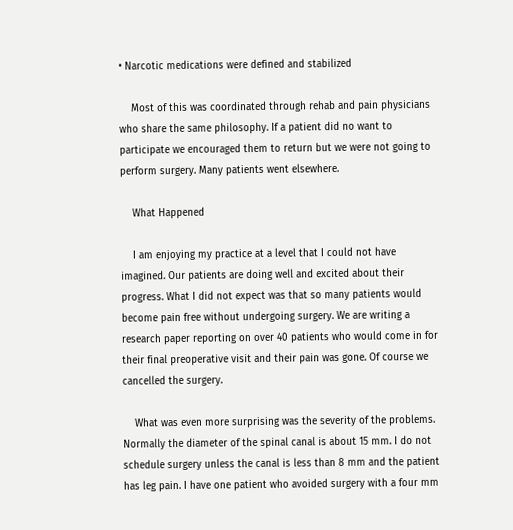• Narcotic medications were defined and stabilized

    Most of this was coordinated through rehab and pain physicians who share the same philosophy. If a patient did no want to participate we encouraged them to return but we were not going to perform surgery. Many patients went elsewhere.

    What Happened

    I am enjoying my practice at a level that I could not have imagined. Our patients are doing well and excited about their progress. What I did not expect was that so many patients would become pain free without undergoing surgery. We are writing a research paper reporting on over 40 patients who would come in for their final preoperative visit and their pain was gone. Of course we cancelled the surgery.

    What was even more surprising was the severity of the problems. Normally the diameter of the spinal canal is about 15 mm. I do not schedule surgery unless the canal is less than 8 mm and the patient has leg pain. I have one patient who avoided surgery with a four mm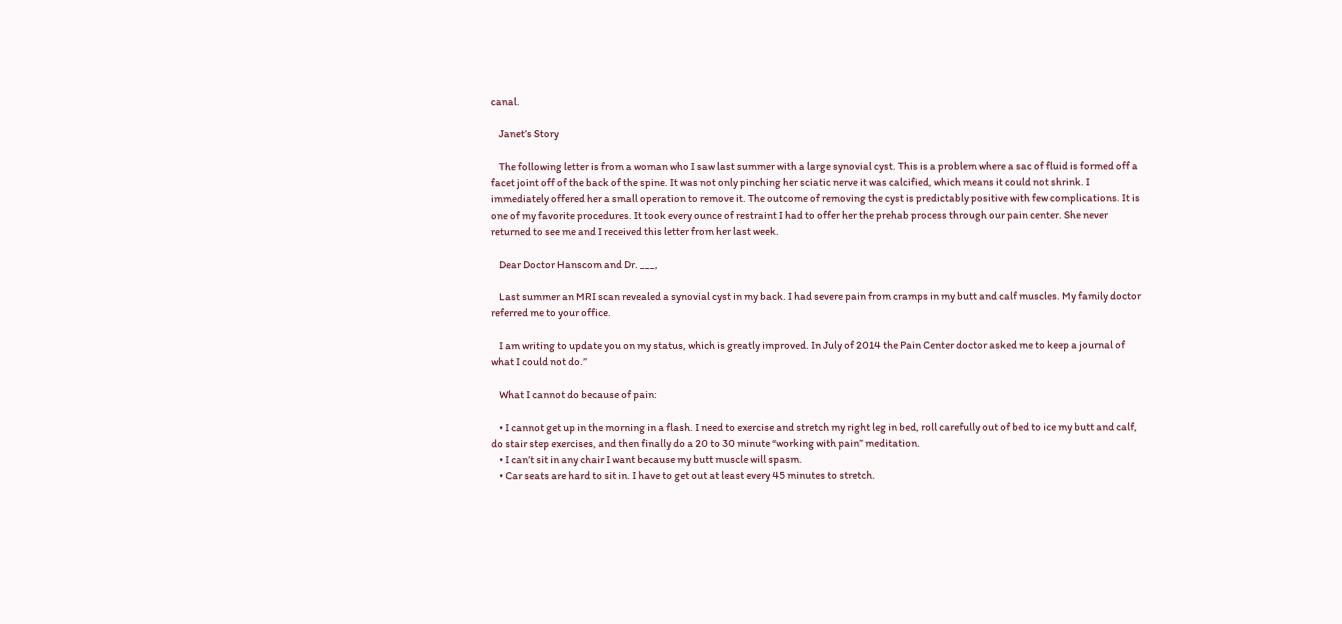canal.

    Janet’s Story

    The following letter is from a woman who I saw last summer with a large synovial cyst. This is a problem where a sac of fluid is formed off a facet joint off of the back of the spine. It was not only pinching her sciatic nerve it was calcified, which means it could not shrink. I immediately offered her a small operation to remove it. The outcome of removing the cyst is predictably positive with few complications. It is one of my favorite procedures. It took every ounce of restraint I had to offer her the prehab process through our pain center. She never returned to see me and I received this letter from her last week.

    Dear Doctor Hanscom and Dr. ___,

    Last summer an MRI scan revealed a synovial cyst in my back. I had severe pain from cramps in my butt and calf muscles. My family doctor referred me to your office.

    I am writing to update you on my status, which is greatly improved. In July of 2014 the Pain Center doctor asked me to keep a journal of what I could not do.”

    What I cannot do because of pain:

    • I cannot get up in the morning in a flash. I need to exercise and stretch my right leg in bed, roll carefully out of bed to ice my butt and calf, do stair step exercises, and then finally do a 20 to 30 minute “working with pain” meditation.
    • I can’t sit in any chair I want because my butt muscle will spasm.
    • Car seats are hard to sit in. I have to get out at least every 45 minutes to stretch.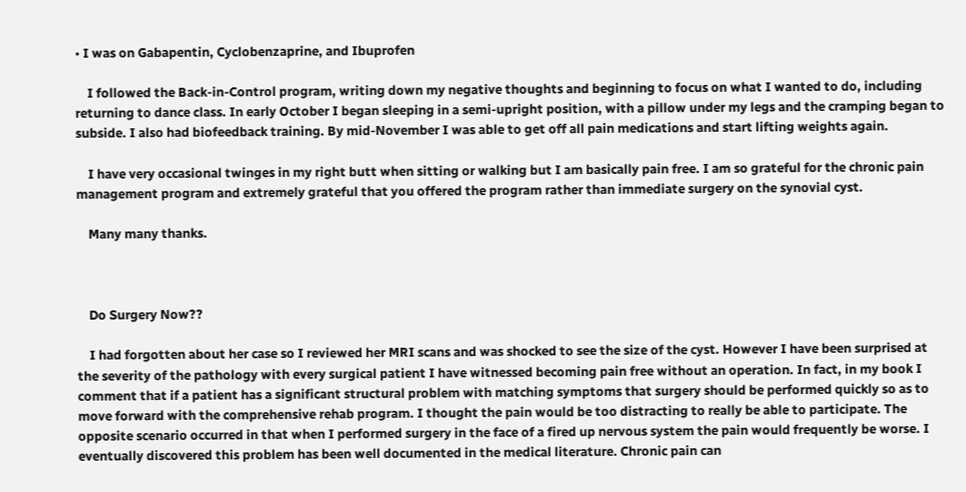• I was on Gabapentin, Cyclobenzaprine, and Ibuprofen

    I followed the Back-in-Control program, writing down my negative thoughts and beginning to focus on what I wanted to do, including returning to dance class. In early October I began sleeping in a semi-upright position, with a pillow under my legs and the cramping began to subside. I also had biofeedback training. By mid-November I was able to get off all pain medications and start lifting weights again.

    I have very occasional twinges in my right butt when sitting or walking but I am basically pain free. I am so grateful for the chronic pain management program and extremely grateful that you offered the program rather than immediate surgery on the synovial cyst.

    Many many thanks.



    Do Surgery Now??

    I had forgotten about her case so I reviewed her MRI scans and was shocked to see the size of the cyst. However I have been surprised at the severity of the pathology with every surgical patient I have witnessed becoming pain free without an operation. In fact, in my book I comment that if a patient has a significant structural problem with matching symptoms that surgery should be performed quickly so as to move forward with the comprehensive rehab program. I thought the pain would be too distracting to really be able to participate. The opposite scenario occurred in that when I performed surgery in the face of a fired up nervous system the pain would frequently be worse. I eventually discovered this problem has been well documented in the medical literature. Chronic pain can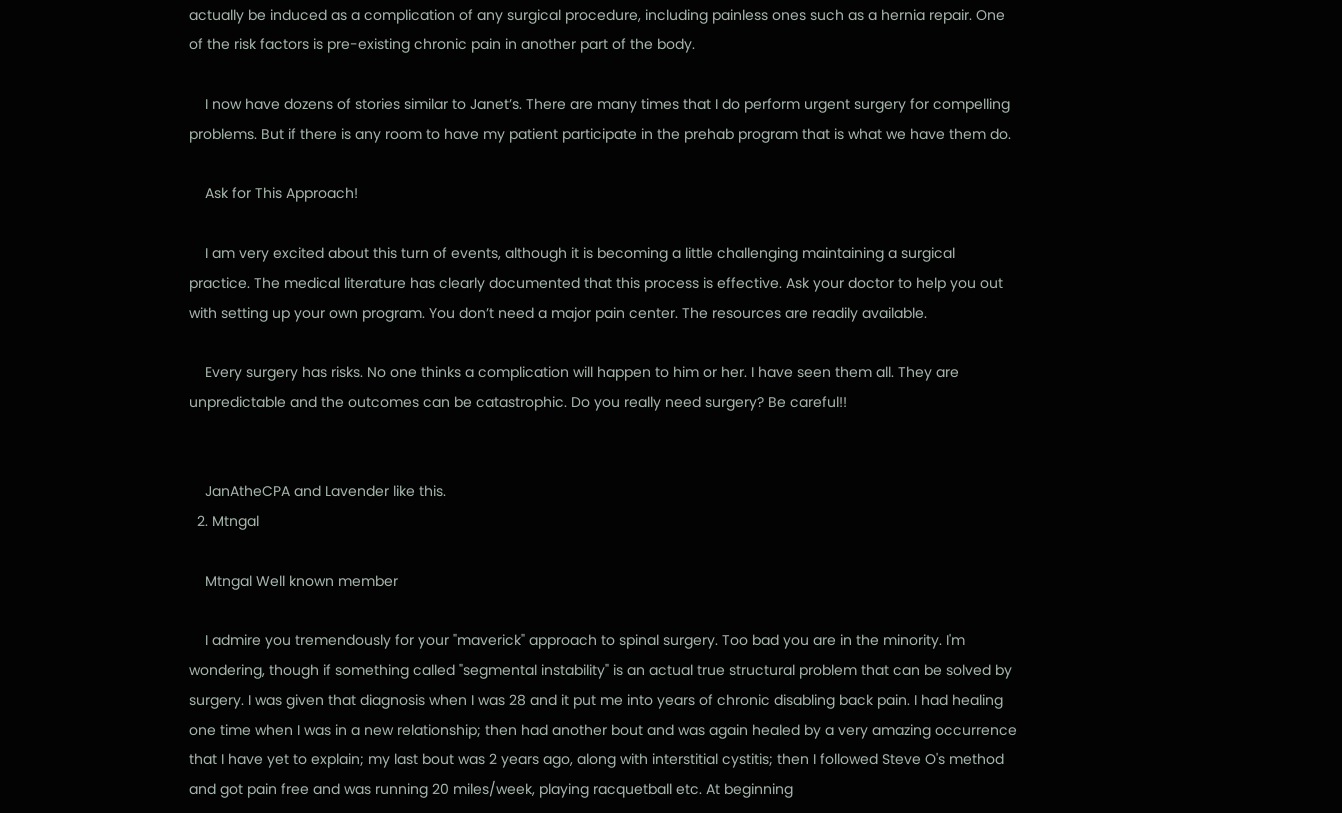actually be induced as a complication of any surgical procedure, including painless ones such as a hernia repair. One of the risk factors is pre-existing chronic pain in another part of the body.

    I now have dozens of stories similar to Janet’s. There are many times that I do perform urgent surgery for compelling problems. But if there is any room to have my patient participate in the prehab program that is what we have them do.

    Ask for This Approach!

    I am very excited about this turn of events, although it is becoming a little challenging maintaining a surgical practice. The medical literature has clearly documented that this process is effective. Ask your doctor to help you out with setting up your own program. You don’t need a major pain center. The resources are readily available.

    Every surgery has risks. No one thinks a complication will happen to him or her. I have seen them all. They are unpredictable and the outcomes can be catastrophic. Do you really need surgery? Be careful!!


    JanAtheCPA and Lavender like this.
  2. Mtngal

    Mtngal Well known member

    I admire you tremendously for your "maverick" approach to spinal surgery. Too bad you are in the minority. I'm wondering, though if something called "segmental instability" is an actual true structural problem that can be solved by surgery. I was given that diagnosis when I was 28 and it put me into years of chronic disabling back pain. I had healing one time when I was in a new relationship; then had another bout and was again healed by a very amazing occurrence that I have yet to explain; my last bout was 2 years ago, along with interstitial cystitis; then I followed Steve O's method and got pain free and was running 20 miles/week, playing racquetball etc. At beginning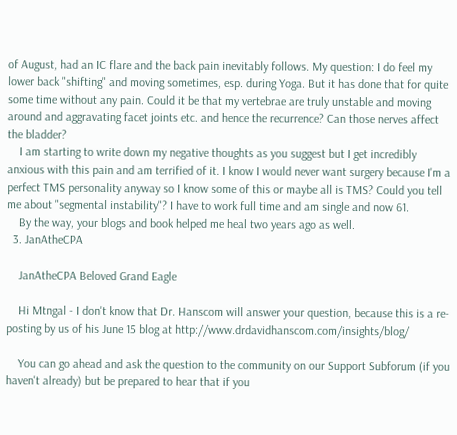of August, had an IC flare and the back pain inevitably follows. My question: I do feel my lower back "shifting" and moving sometimes, esp. during Yoga. But it has done that for quite some time without any pain. Could it be that my vertebrae are truly unstable and moving around and aggravating facet joints etc. and hence the recurrence? Can those nerves affect the bladder?
    I am starting to write down my negative thoughts as you suggest but I get incredibly anxious with this pain and am terrified of it. I know I would never want surgery because I'm a perfect TMS personality anyway so I know some of this or maybe all is TMS? Could you tell me about "segmental instability"? I have to work full time and am single and now 61.
    By the way, your blogs and book helped me heal two years ago as well.
  3. JanAtheCPA

    JanAtheCPA Beloved Grand Eagle

    Hi Mtngal - I don't know that Dr. Hanscom will answer your question, because this is a re-posting by us of his June 15 blog at http://www.drdavidhanscom.com/insights/blog/

    You can go ahead and ask the question to the community on our Support Subforum (if you haven't already) but be prepared to hear that if you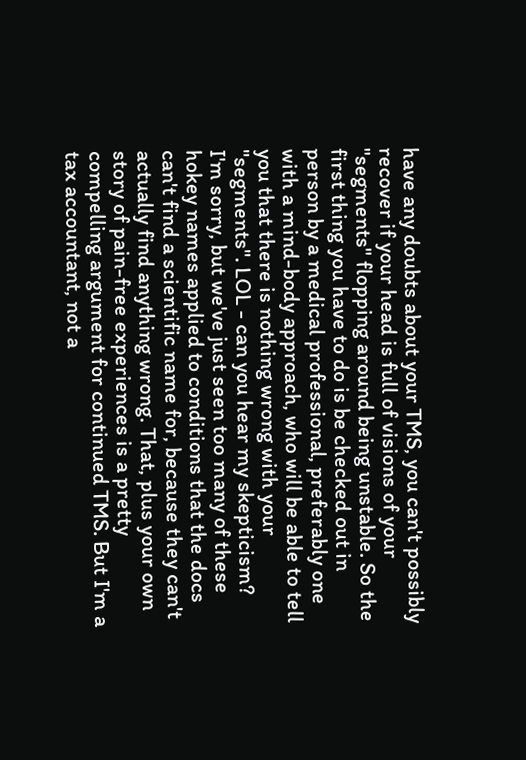have any doubts about your TMS, you can't possibly recover if your head is full of visions of your "segments" flopping around being unstable. So the first thing you have to do is be checked out in person by a medical professional, preferably one with a mind-body approach, who will be able to tell you that there is nothing wrong with your "segments". LOL - can you hear my skepticism? I'm sorry, but we've just seen too many of these hokey names applied to conditions that the docs can't find a scientific name for, because they can't actually find anything wrong. That, plus your own story of pain-free experiences is a pretty compelling argument for continued TMS. But I'm a tax accountant, not a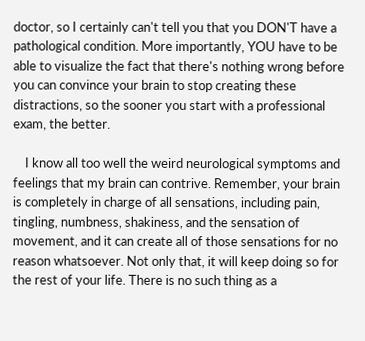doctor, so I certainly can't tell you that you DON'T have a pathological condition. More importantly, YOU have to be able to visualize the fact that there's nothing wrong before you can convince your brain to stop creating these distractions, so the sooner you start with a professional exam, the better.

    I know all too well the weird neurological symptoms and feelings that my brain can contrive. Remember, your brain is completely in charge of all sensations, including pain, tingling, numbness, shakiness, and the sensation of movement, and it can create all of those sensations for no reason whatsoever. Not only that, it will keep doing so for the rest of your life. There is no such thing as a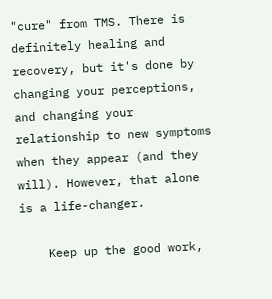"cure" from TMS. There is definitely healing and recovery, but it's done by changing your perceptions, and changing your relationship to new symptoms when they appear (and they will). However, that alone is a life-changer.

    Keep up the good work,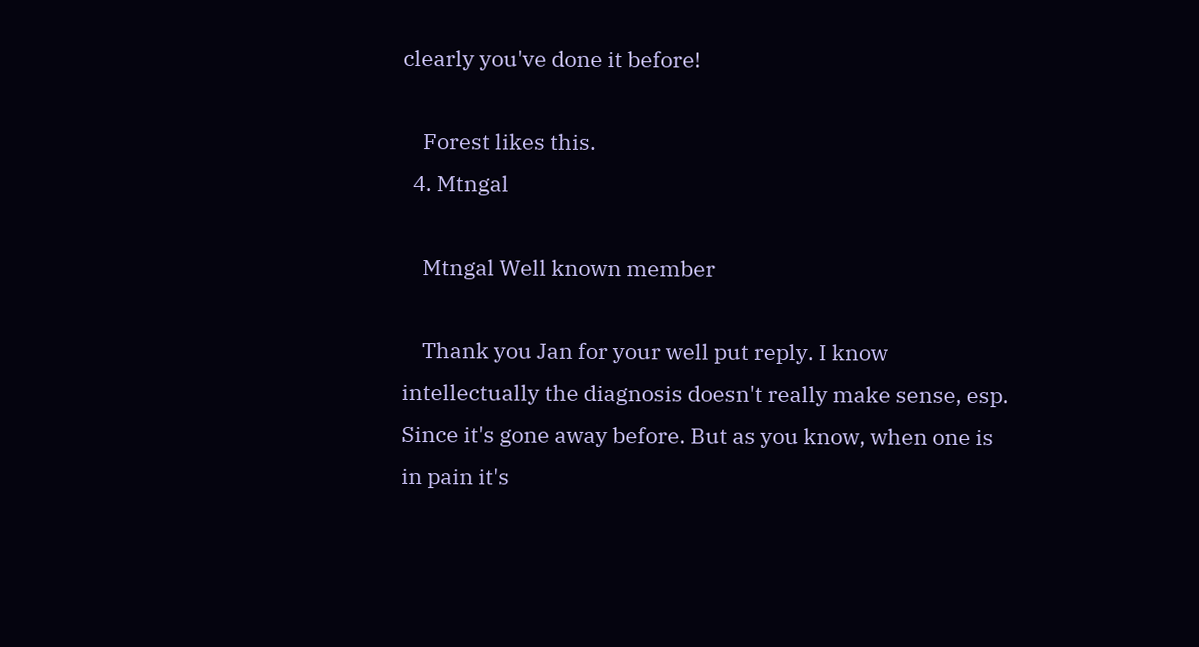clearly you've done it before!

    Forest likes this.
  4. Mtngal

    Mtngal Well known member

    Thank you Jan for your well put reply. I know intellectually the diagnosis doesn't really make sense, esp. Since it's gone away before. But as you know, when one is in pain it's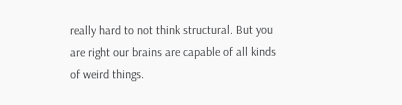really hard to not think structural. But you are right our brains are capable of all kinds of weird things.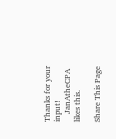Thanks for your input!
    JanAtheCPA likes this.

Share This Page